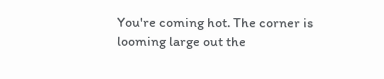You're coming hot. The corner is looming large out the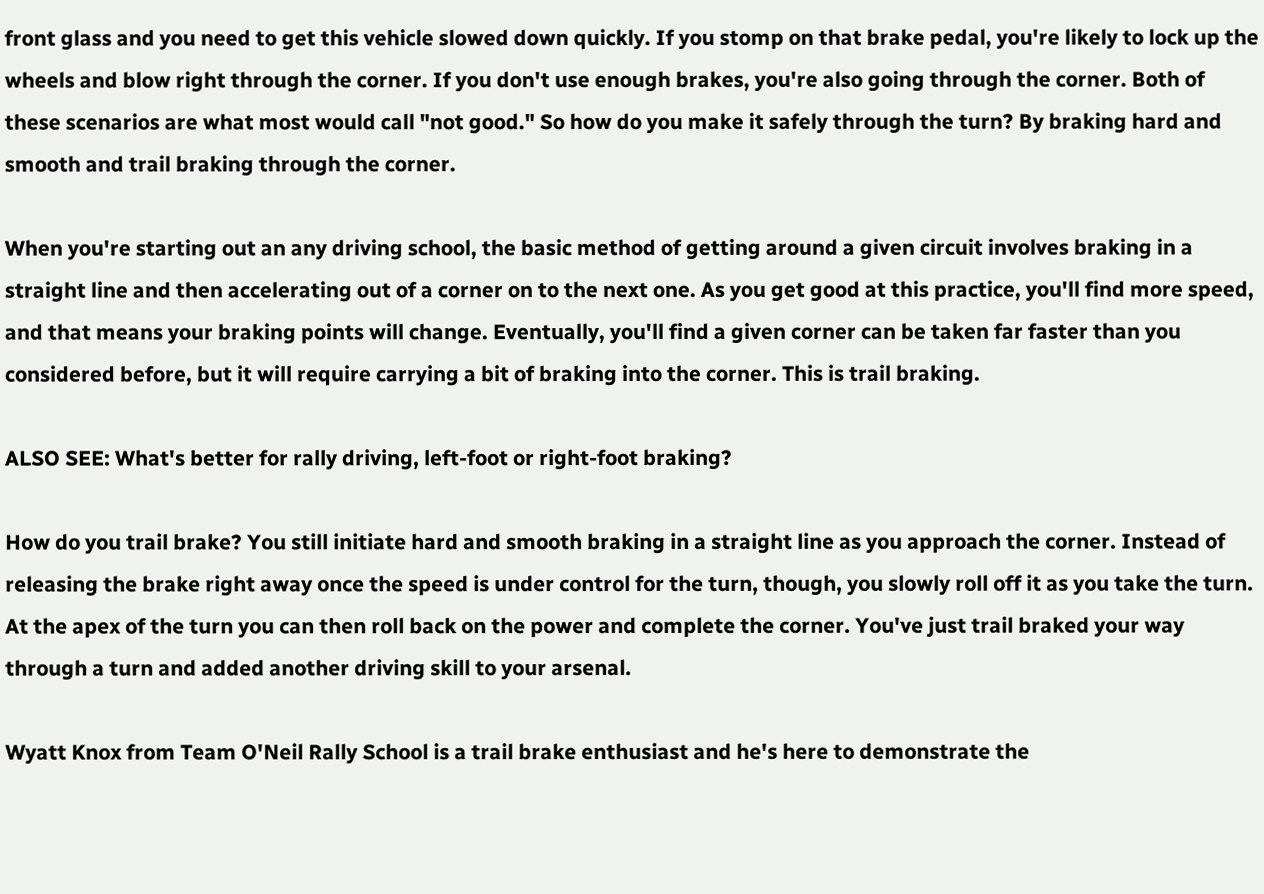front glass and you need to get this vehicle slowed down quickly. If you stomp on that brake pedal, you're likely to lock up the wheels and blow right through the corner. If you don't use enough brakes, you're also going through the corner. Both of these scenarios are what most would call "not good." So how do you make it safely through the turn? By braking hard and smooth and trail braking through the corner.

When you're starting out an any driving school, the basic method of getting around a given circuit involves braking in a straight line and then accelerating out of a corner on to the next one. As you get good at this practice, you'll find more speed, and that means your braking points will change. Eventually, you'll find a given corner can be taken far faster than you considered before, but it will require carrying a bit of braking into the corner. This is trail braking.

ALSO SEE: What's better for rally driving, left-foot or right-foot braking?

How do you trail brake? You still initiate hard and smooth braking in a straight line as you approach the corner. Instead of releasing the brake right away once the speed is under control for the turn, though, you slowly roll off it as you take the turn. At the apex of the turn you can then roll back on the power and complete the corner. You've just trail braked your way through a turn and added another driving skill to your arsenal.

Wyatt Knox from Team O'Neil Rally School is a trail brake enthusiast and he's here to demonstrate the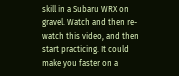skill in a Subaru WRX on gravel. Watch and then re-watch this video, and then start practicing. It could make you faster on a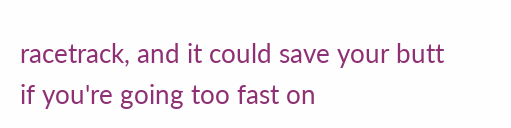racetrack, and it could save your butt if you're going too fast on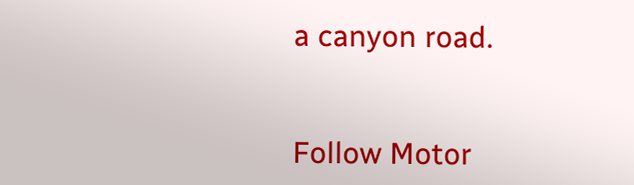a canyon road.


Follow Motor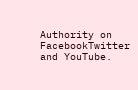Authority on FacebookTwitter and YouTube.